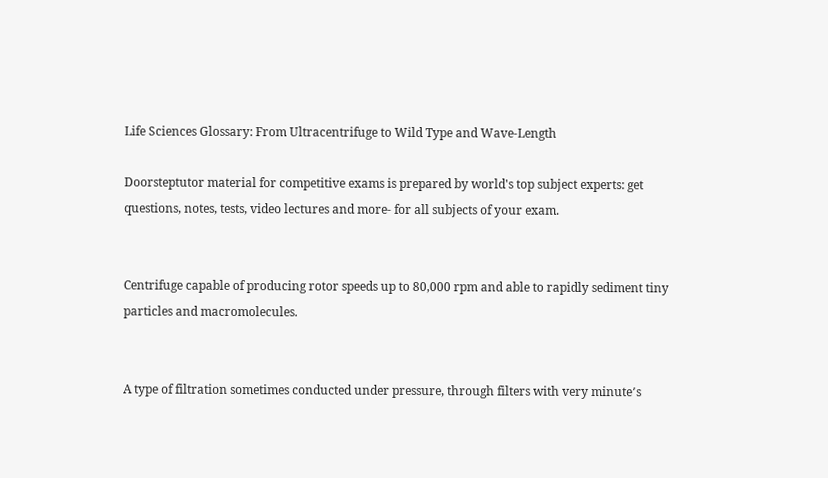Life Sciences Glossary: From Ultracentrifuge to Wild Type and Wave-Length

Doorsteptutor material for competitive exams is prepared by world's top subject experts: get questions, notes, tests, video lectures and more- for all subjects of your exam.


Centrifuge capable of producing rotor speeds up to 80,000 rpm and able to rapidly sediment tiny particles and macromolecules.


A type of filtration sometimes conducted under pressure, through filters with very minute՚s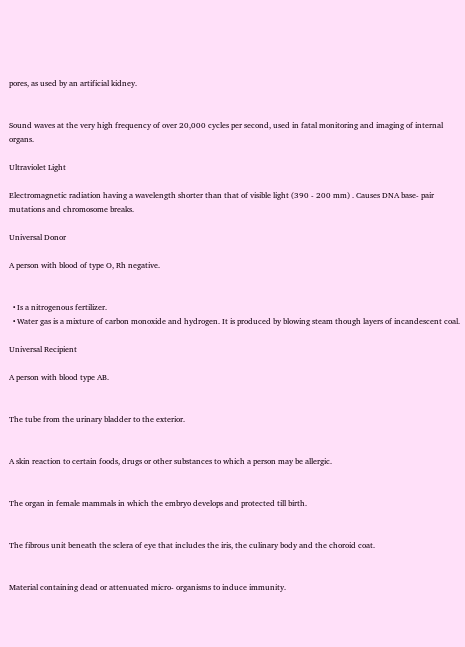pores, as used by an artificial kidney.


Sound waves at the very high frequency of over 20,000 cycles per second, used in fatal monitoring and imaging of internal organs.

Ultraviolet Light

Electromagnetic radiation having a wavelength shorter than that of visible light (390 - 200 mm) . Causes DNA base- pair mutations and chromosome breaks.

Universal Donor

A person with blood of type O, Rh negative.


  • Is a nitrogenous fertilizer.
  • Water gas is a mixture of carbon monoxide and hydrogen. It is produced by blowing steam though layers of incandescent coal.

Universal Recipient

A person with blood type AB.


The tube from the urinary bladder to the exterior.


A skin reaction to certain foods, drugs or other substances to which a person may be allergic.


The organ in female mammals in which the embryo develops and protected till birth.


The fibrous unit beneath the sclera of eye that includes the iris, the culinary body and the choroid coat.


Material containing dead or attenuated micro- organisms to induce immunity.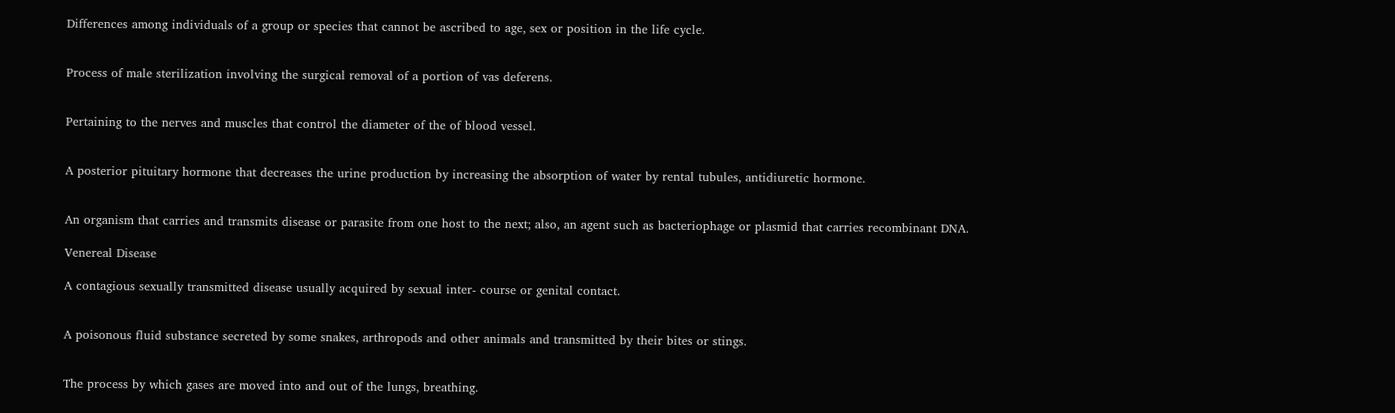Differences among individuals of a group or species that cannot be ascribed to age, sex or position in the life cycle.


Process of male sterilization involving the surgical removal of a portion of vas deferens.


Pertaining to the nerves and muscles that control the diameter of the of blood vessel.


A posterior pituitary hormone that decreases the urine production by increasing the absorption of water by rental tubules, antidiuretic hormone.


An organism that carries and transmits disease or parasite from one host to the next; also, an agent such as bacteriophage or plasmid that carries recombinant DNA.

Venereal Disease

A contagious sexually transmitted disease usually acquired by sexual inter- course or genital contact.


A poisonous fluid substance secreted by some snakes, arthropods and other animals and transmitted by their bites or stings.


The process by which gases are moved into and out of the lungs, breathing.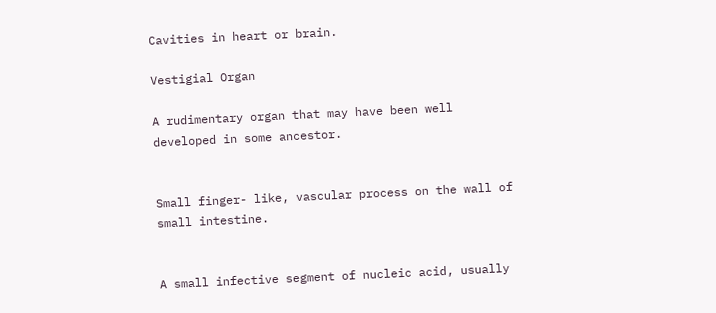Cavities in heart or brain.

Vestigial Organ

A rudimentary organ that may have been well developed in some ancestor.


Small finger- like, vascular process on the wall of small intestine.


A small infective segment of nucleic acid, usually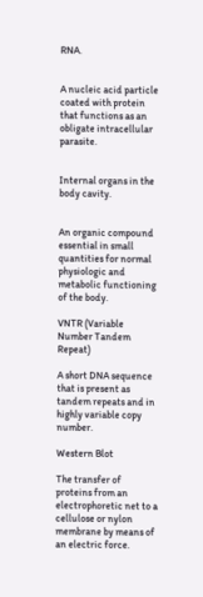RNA.


A nucleic acid particle coated with protein that functions as an obligate intracellular parasite.


Internal organs in the body cavity.


An organic compound essential in small quantities for normal physiologic and metabolic functioning of the body.

VNTR (Variable Number Tandem Repeat)

A short DNA sequence that is present as tandem repeats and in highly variable copy number.

Western Blot

The transfer of proteins from an electrophoretic net to a cellulose or nylon membrane by means of an electric force.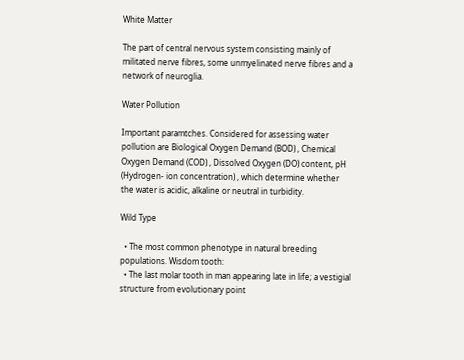White Matter

The part of central nervous system consisting mainly of militated nerve fibres, some unmyelinated nerve fibres and a network of neuroglia.

Water Pollution

Important paramtches. Considered for assessing water pollution are Biological Oxygen Demand (BOD) , Chemical Oxygen Demand (COD) , Dissolved Oxygen (DO) content, pH (Hydrogen- ion concentration) , which determine whether the water is acidic, alkaline or neutral in turbidity.

Wild Type

  • The most common phenotype in natural breeding populations. Wisdom tooth:
  • The last molar tooth in man appearing late in life; a vestigial structure from evolutionary point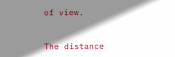of view.


The distance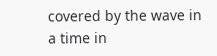covered by the wave in a time in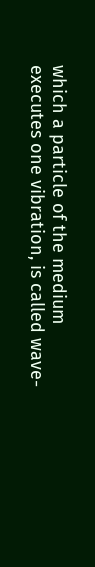which a particle of the medium executes one vibration, is called wave-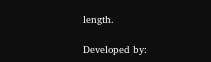length.

Developed by: